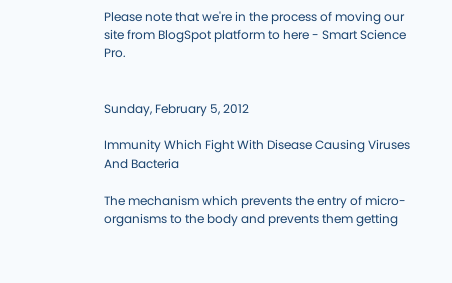Please note that we're in the process of moving our site from BlogSpot platform to here - Smart Science Pro.


Sunday, February 5, 2012

Immunity Which Fight With Disease Causing Viruses And Bacteria

The mechanism which prevents the entry of micro-organisms to the body and prevents them getting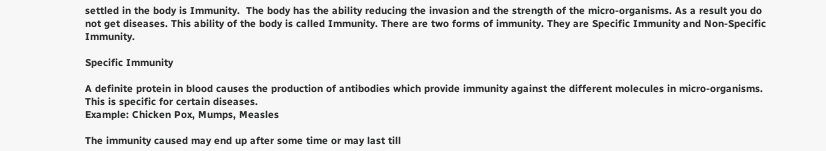settled in the body is Immunity.  The body has the ability reducing the invasion and the strength of the micro-organisms. As a result you do not get diseases. This ability of the body is called Immunity. There are two forms of immunity. They are Specific Immunity and Non-Specific Immunity.

Specific Immunity

A definite protein in blood causes the production of antibodies which provide immunity against the different molecules in micro-organisms. This is specific for certain diseases.
Example: Chicken Pox, Mumps, Measles

The immunity caused may end up after some time or may last till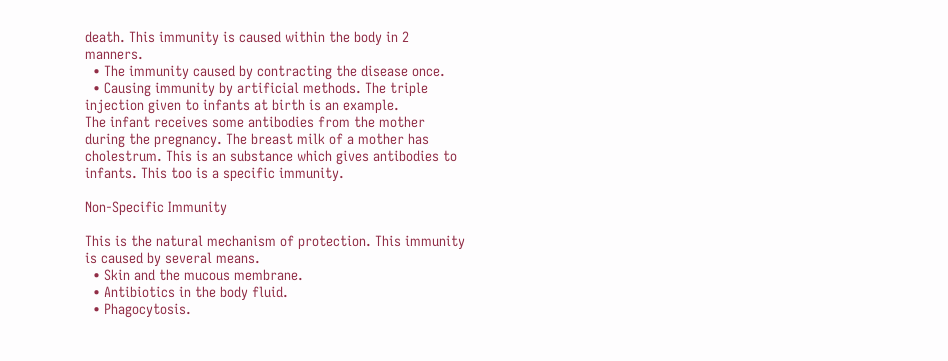death. This immunity is caused within the body in 2 manners.
  • The immunity caused by contracting the disease once.
  • Causing immunity by artificial methods. The triple injection given to infants at birth is an example.
The infant receives some antibodies from the mother during the pregnancy. The breast milk of a mother has cholestrum. This is an substance which gives antibodies to infants. This too is a specific immunity.

Non-Specific Immunity

This is the natural mechanism of protection. This immunity is caused by several means.
  • Skin and the mucous membrane.
  • Antibiotics in the body fluid.
  • Phagocytosis.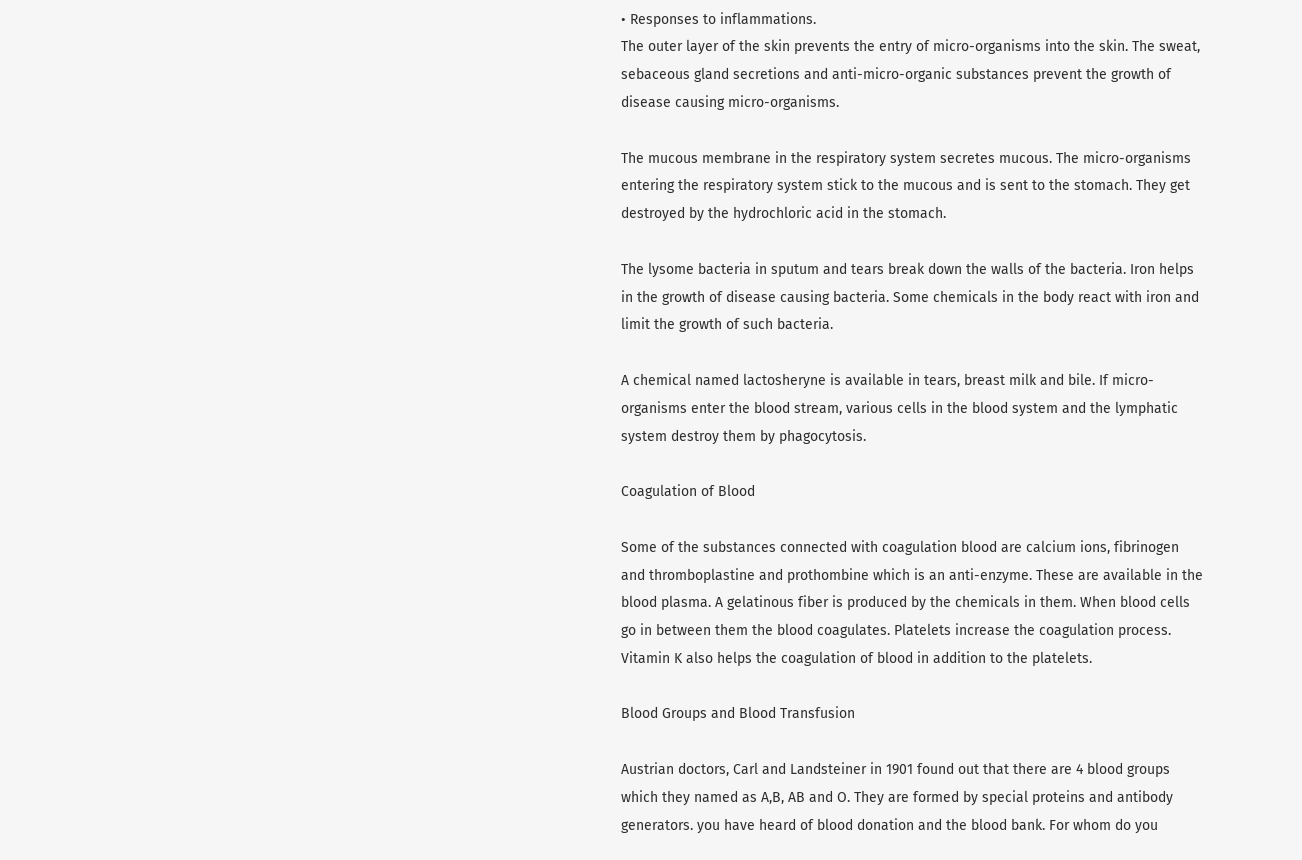• Responses to inflammations.
The outer layer of the skin prevents the entry of micro-organisms into the skin. The sweat, sebaceous gland secretions and anti-micro-organic substances prevent the growth of disease causing micro-organisms.

The mucous membrane in the respiratory system secretes mucous. The micro-organisms entering the respiratory system stick to the mucous and is sent to the stomach. They get destroyed by the hydrochloric acid in the stomach.

The lysome bacteria in sputum and tears break down the walls of the bacteria. Iron helps in the growth of disease causing bacteria. Some chemicals in the body react with iron and limit the growth of such bacteria.

A chemical named lactosheryne is available in tears, breast milk and bile. If micro-organisms enter the blood stream, various cells in the blood system and the lymphatic system destroy them by phagocytosis.

Coagulation of Blood

Some of the substances connected with coagulation blood are calcium ions, fibrinogen and thromboplastine and prothombine which is an anti-enzyme. These are available in the blood plasma. A gelatinous fiber is produced by the chemicals in them. When blood cells go in between them the blood coagulates. Platelets increase the coagulation process. Vitamin K also helps the coagulation of blood in addition to the platelets.

Blood Groups and Blood Transfusion

Austrian doctors, Carl and Landsteiner in 1901 found out that there are 4 blood groups which they named as A,B, AB and O. They are formed by special proteins and antibody generators. you have heard of blood donation and the blood bank. For whom do you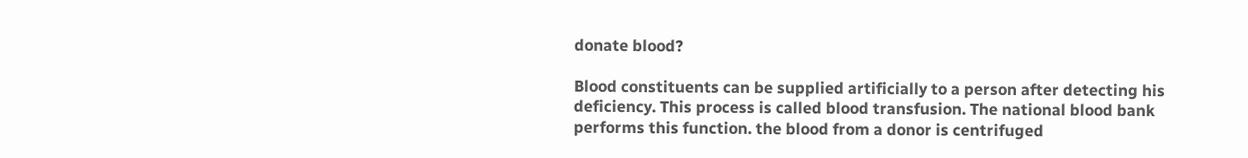donate blood?

Blood constituents can be supplied artificially to a person after detecting his deficiency. This process is called blood transfusion. The national blood bank performs this function. the blood from a donor is centrifuged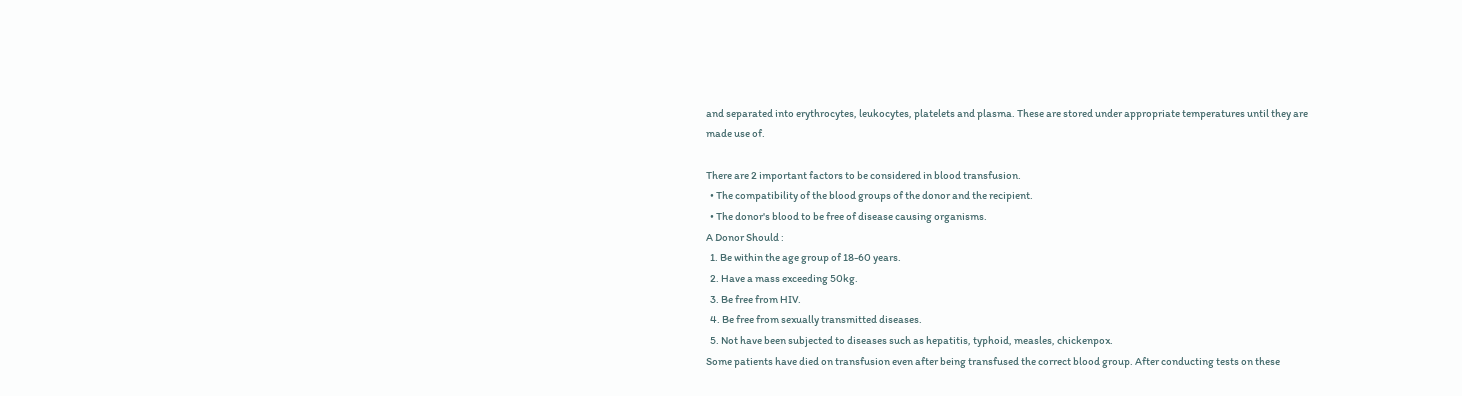and separated into erythrocytes, leukocytes, platelets and plasma. These are stored under appropriate temperatures until they are made use of.

There are 2 important factors to be considered in blood transfusion.
  • The compatibility of the blood groups of the donor and the recipient.
  • The donor's blood to be free of disease causing organisms.
A Donor Should :
  1. Be within the age group of 18-60 years.
  2. Have a mass exceeding 50kg.
  3. Be free from HIV.
  4. Be free from sexually transmitted diseases.
  5. Not have been subjected to diseases such as hepatitis, typhoid, measles, chickenpox.
Some patients have died on transfusion even after being transfused the correct blood group. After conducting tests on these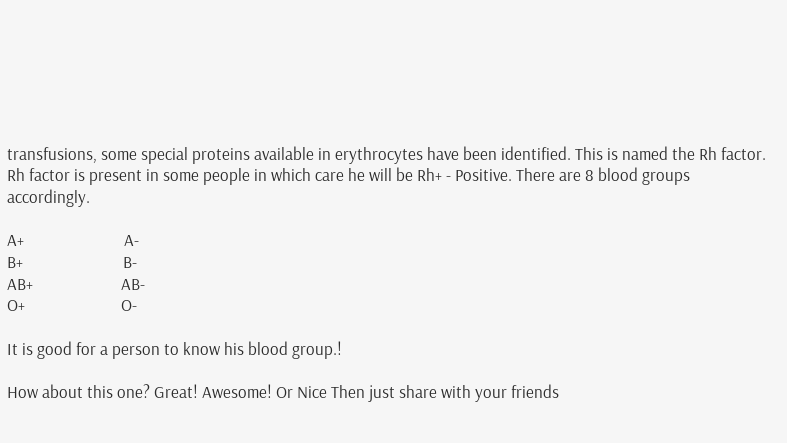transfusions, some special proteins available in erythrocytes have been identified. This is named the Rh factor. Rh factor is present in some people in which care he will be Rh+ - Positive. There are 8 blood groups accordingly.

A+                         A-
B+                         B-
AB+                      AB-
O+                        O-

It is good for a person to know his blood group.!

How about this one? Great! Awesome! Or Nice Then just share with your friends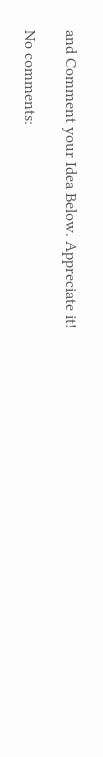and Comment your Idea Below. Appreciate it!

No comments: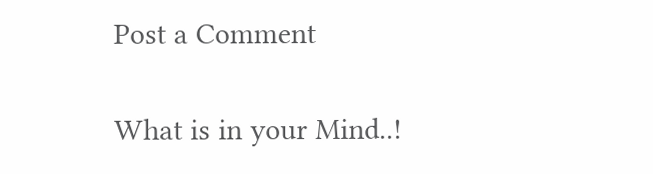Post a Comment

What is in your Mind..!